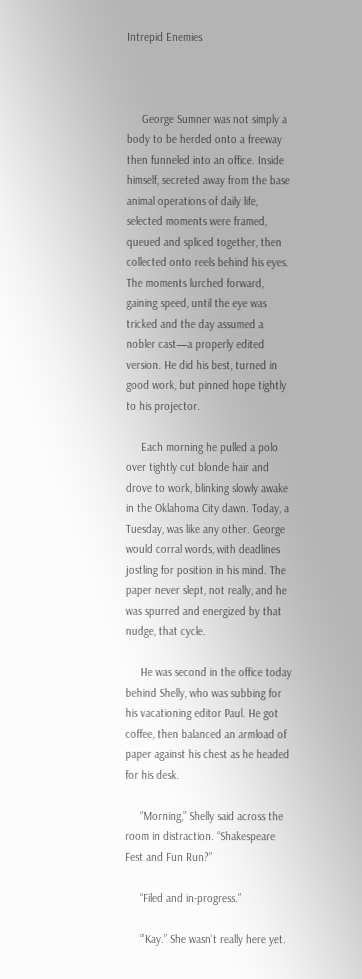Intrepid Enemies



     George Sumner was not simply a body to be herded onto a freeway then funneled into an office. Inside himself, secreted away from the base animal operations of daily life, selected moments were framed, queued and spliced together, then collected onto reels behind his eyes. The moments lurched forward, gaining speed, until the eye was tricked and the day assumed a nobler cast—a properly edited version. He did his best, turned in good work, but pinned hope tightly to his projector.

     Each morning he pulled a polo over tightly cut blonde hair and drove to work, blinking slowly awake in the Oklahoma City dawn. Today, a Tuesday, was like any other. George would corral words, with deadlines jostling for position in his mind. The paper never slept, not really, and he was spurred and energized by that nudge, that cycle.

     He was second in the office today behind Shelly, who was subbing for his vacationing editor Paul. He got coffee, then balanced an armload of paper against his chest as he headed for his desk.

     “Morning,” Shelly said across the room in distraction. “Shakespeare Fest and Fun Run?”

     “Filed and in-progress.”

     “’Kay.” She wasn’t really here yet.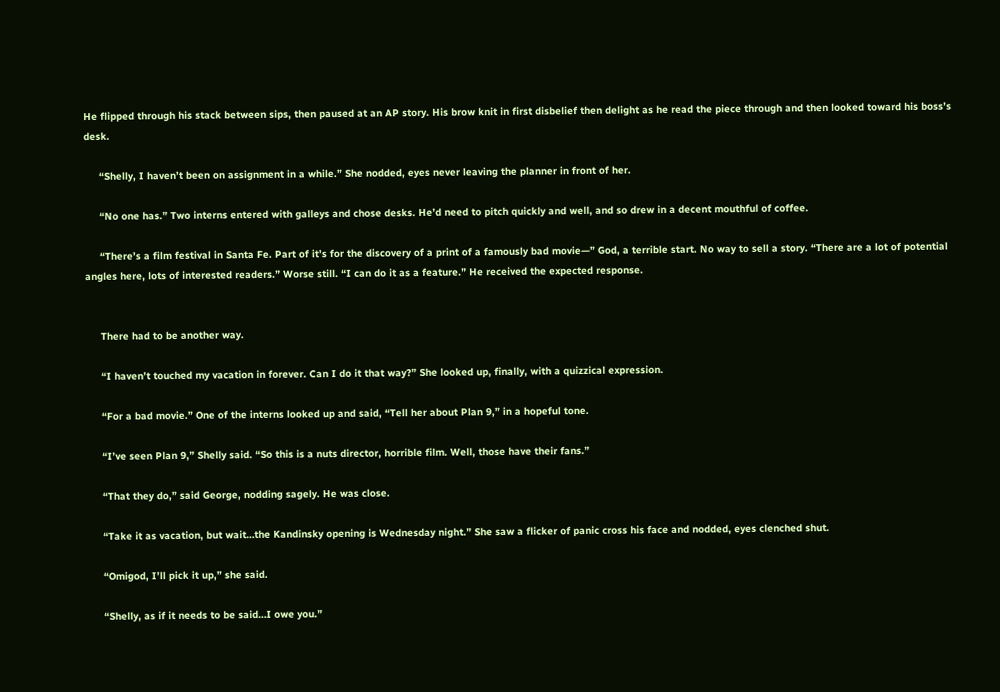He flipped through his stack between sips, then paused at an AP story. His brow knit in first disbelief then delight as he read the piece through and then looked toward his boss’s desk.

     “Shelly, I haven’t been on assignment in a while.” She nodded, eyes never leaving the planner in front of her.

     “No one has.” Two interns entered with galleys and chose desks. He’d need to pitch quickly and well, and so drew in a decent mouthful of coffee.

     “There’s a film festival in Santa Fe. Part of it’s for the discovery of a print of a famously bad movie—” God, a terrible start. No way to sell a story. “There are a lot of potential angles here, lots of interested readers.” Worse still. “I can do it as a feature.” He received the expected response.


     There had to be another way.

     “I haven’t touched my vacation in forever. Can I do it that way?” She looked up, finally, with a quizzical expression.

     “For a bad movie.” One of the interns looked up and said, “Tell her about Plan 9,” in a hopeful tone.

     “I’ve seen Plan 9,” Shelly said. “So this is a nuts director, horrible film. Well, those have their fans.”

     “That they do,” said George, nodding sagely. He was close.

     “Take it as vacation, but wait…the Kandinsky opening is Wednesday night.” She saw a flicker of panic cross his face and nodded, eyes clenched shut.

     “Omigod, I’ll pick it up,” she said.

     “Shelly, as if it needs to be said…I owe you.”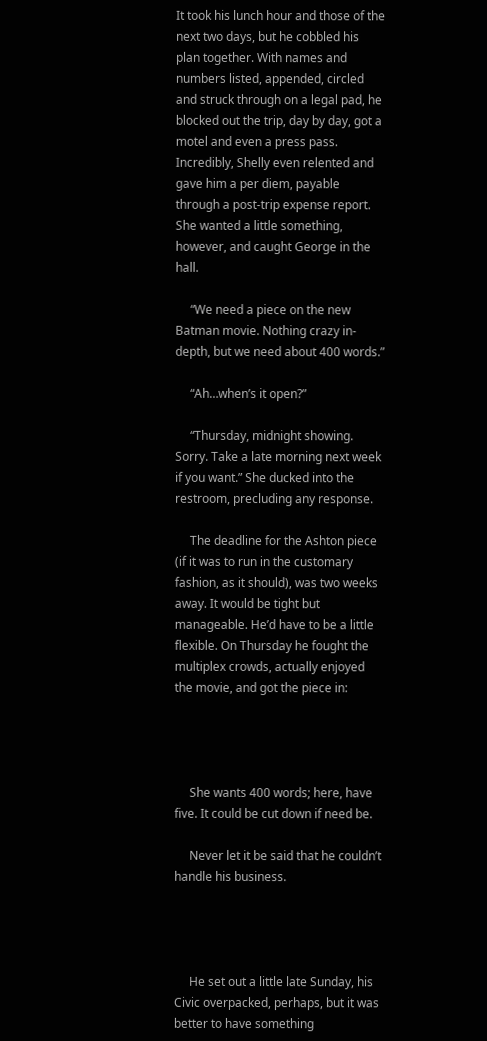It took his lunch hour and those of the next two days, but he cobbled his plan together. With names and numbers listed, appended, circled and struck through on a legal pad, he blocked out the trip, day by day, got a motel and even a press pass. Incredibly, Shelly even relented and gave him a per diem, payable through a post-trip expense report. She wanted a little something, however, and caught George in the hall.

     “We need a piece on the new Batman movie. Nothing crazy in-depth, but we need about 400 words.”

     “Ah…when’s it open?”

     “Thursday, midnight showing. Sorry. Take a late morning next week if you want.” She ducked into the restroom, precluding any response.

     The deadline for the Ashton piece (if it was to run in the customary fashion, as it should), was two weeks away. It would be tight but manageable. He’d have to be a little flexible. On Thursday he fought the multiplex crowds, actually enjoyed the movie, and got the piece in:




     She wants 400 words; here, have five. It could be cut down if need be.

     Never let it be said that he couldn’t handle his business.




     He set out a little late Sunday, his Civic overpacked, perhaps, but it was better to have something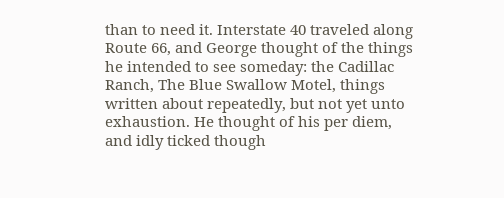than to need it. Interstate 40 traveled along Route 66, and George thought of the things he intended to see someday: the Cadillac Ranch, The Blue Swallow Motel, things written about repeatedly, but not yet unto exhaustion. He thought of his per diem, and idly ticked though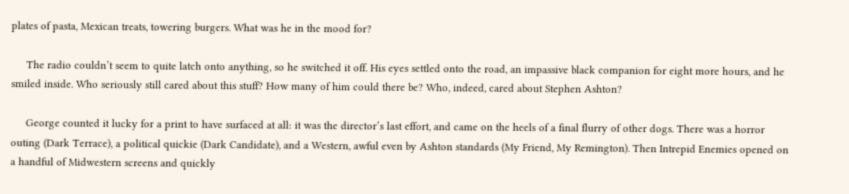plates of pasta, Mexican treats, towering burgers. What was he in the mood for?

     The radio couldn’t seem to quite latch onto anything, so he switched it off. His eyes settled onto the road, an impassive black companion for eight more hours, and he smiled inside. Who seriously still cared about this stuff? How many of him could there be? Who, indeed, cared about Stephen Ashton?

     George counted it lucky for a print to have surfaced at all: it was the director’s last effort, and came on the heels of a final flurry of other dogs. There was a horror outing (Dark Terrace), a political quickie (Dark Candidate), and a Western, awful even by Ashton standards (My Friend, My Remington). Then Intrepid Enemies opened on a handful of Midwestern screens and quickly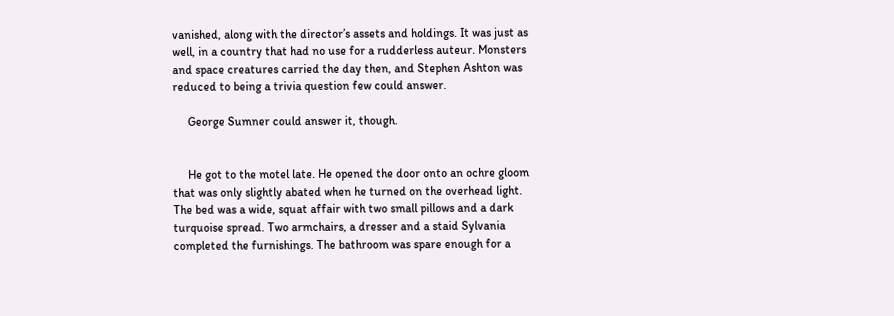vanished, along with the director’s assets and holdings. It was just as well, in a country that had no use for a rudderless auteur. Monsters and space creatures carried the day then, and Stephen Ashton was reduced to being a trivia question few could answer.

     George Sumner could answer it, though.


     He got to the motel late. He opened the door onto an ochre gloom that was only slightly abated when he turned on the overhead light. The bed was a wide, squat affair with two small pillows and a dark turquoise spread. Two armchairs, a dresser and a staid Sylvania completed the furnishings. The bathroom was spare enough for a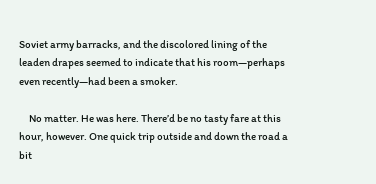Soviet army barracks, and the discolored lining of the leaden drapes seemed to indicate that his room—perhaps even recently—had been a smoker.

     No matter. He was here. There’d be no tasty fare at this hour, however. One quick trip outside and down the road a bit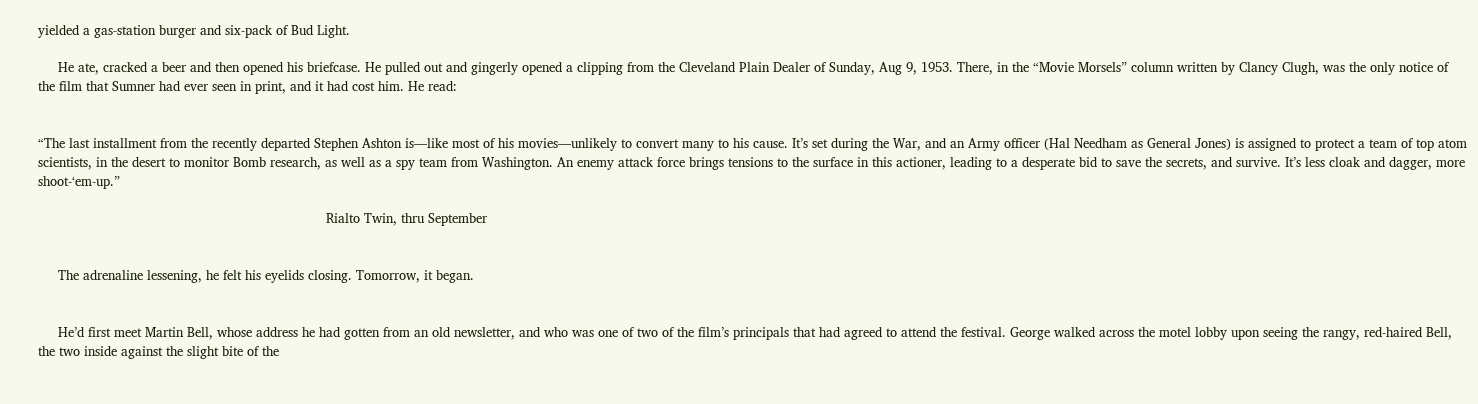yielded a gas-station burger and six-pack of Bud Light.

     He ate, cracked a beer and then opened his briefcase. He pulled out and gingerly opened a clipping from the Cleveland Plain Dealer of Sunday, Aug 9, 1953. There, in the “Movie Morsels” column written by Clancy Clugh, was the only notice of the film that Sumner had ever seen in print, and it had cost him. He read:


“The last installment from the recently departed Stephen Ashton is—like most of his movies—unlikely to convert many to his cause. It’s set during the War, and an Army officer (Hal Needham as General Jones) is assigned to protect a team of top atom scientists, in the desert to monitor Bomb research, as well as a spy team from Washington. An enemy attack force brings tensions to the surface in this actioner, leading to a desperate bid to save the secrets, and survive. It’s less cloak and dagger, more shoot-‘em-up.”

                                                                        Rialto Twin, thru September


     The adrenaline lessening, he felt his eyelids closing. Tomorrow, it began.


     He’d first meet Martin Bell, whose address he had gotten from an old newsletter, and who was one of two of the film’s principals that had agreed to attend the festival. George walked across the motel lobby upon seeing the rangy, red-haired Bell, the two inside against the slight bite of the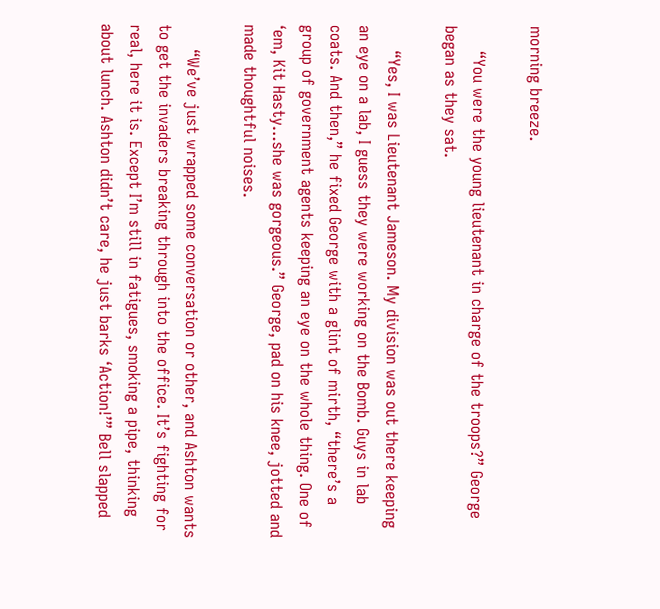morning breeze.

     “You were the young lieutenant in charge of the troops?” George began as they sat.

     “Yes, I was Lieutenant Jameson. My division was out there keeping an eye on a lab, I guess they were working on the Bomb. Guys in lab coats. And then,” he fixed George with a glint of mirth, “there’s a group of government agents keeping an eye on the whole thing. One of ‘em, Kit Hasty…she was gorgeous.” George, pad on his knee, jotted and made thoughtful noises.

     “We’ve just wrapped some conversation or other, and Ashton wants to get the invaders breaking through into the office. It’s fighting for real, here it is. Except I’m still in fatigues, smoking a pipe, thinking about lunch. Ashton didn’t care, he just barks ‘Action!’” Bell slapped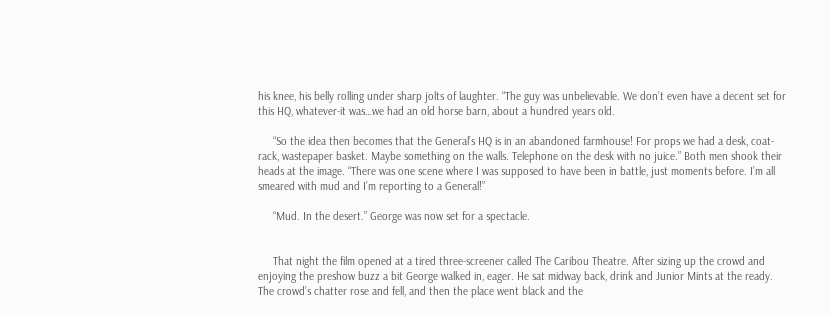his knee, his belly rolling under sharp jolts of laughter. “The guy was unbelievable. We don’t even have a decent set for this HQ, whatever-it was…we had an old horse barn, about a hundred years old.

     “So the idea then becomes that the General’s HQ is in an abandoned farmhouse! For props we had a desk, coat-rack, wastepaper basket. Maybe something on the walls. Telephone on the desk with no juice.” Both men shook their heads at the image. “There was one scene where I was supposed to have been in battle, just moments before. I’m all smeared with mud and I’m reporting to a General!”

     “Mud. In the desert.” George was now set for a spectacle.


     That night the film opened at a tired three-screener called The Caribou Theatre. After sizing up the crowd and enjoying the preshow buzz a bit George walked in, eager. He sat midway back, drink and Junior Mints at the ready. The crowd’s chatter rose and fell, and then the place went black and the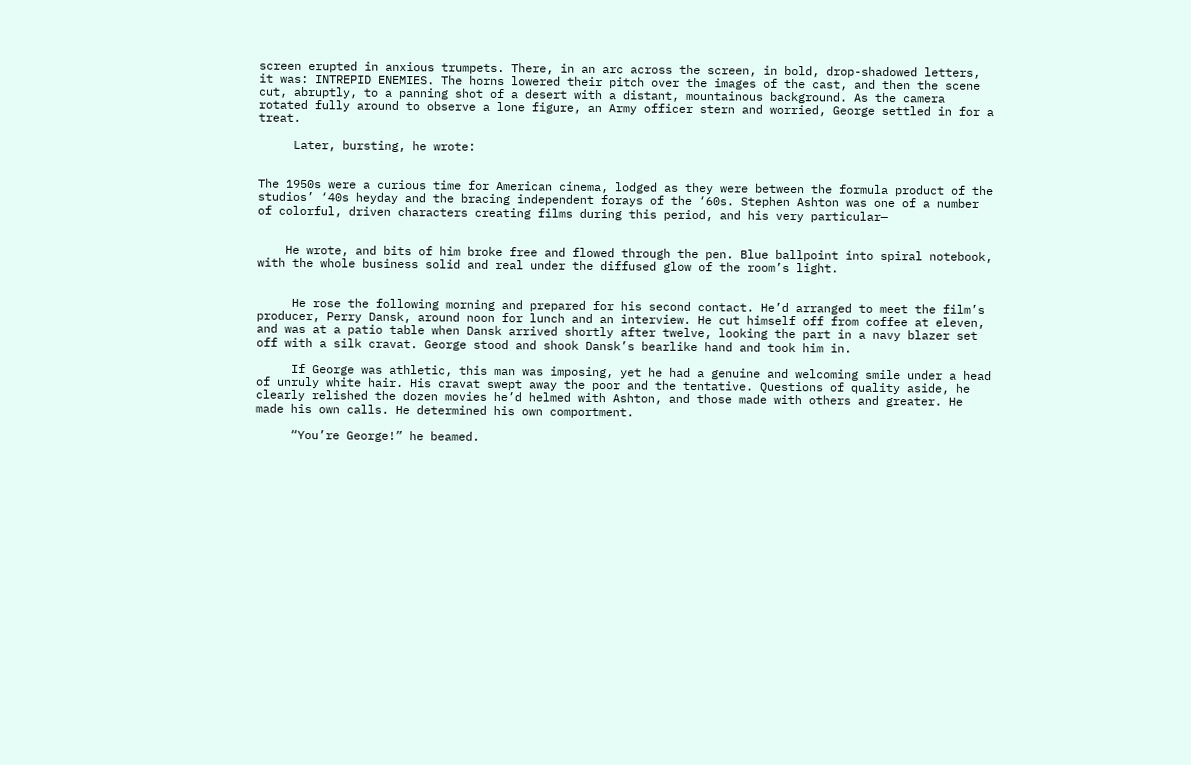screen erupted in anxious trumpets. There, in an arc across the screen, in bold, drop-shadowed letters, it was: INTREPID ENEMIES. The horns lowered their pitch over the images of the cast, and then the scene cut, abruptly, to a panning shot of a desert with a distant, mountainous background. As the camera rotated fully around to observe a lone figure, an Army officer stern and worried, George settled in for a treat.

     Later, bursting, he wrote:


The 1950s were a curious time for American cinema, lodged as they were between the formula product of the studios’ ‘40s heyday and the bracing independent forays of the ‘60s. Stephen Ashton was one of a number of colorful, driven characters creating films during this period, and his very particular—


    He wrote, and bits of him broke free and flowed through the pen. Blue ballpoint into spiral notebook, with the whole business solid and real under the diffused glow of the room’s light.


     He rose the following morning and prepared for his second contact. He’d arranged to meet the film’s producer, Perry Dansk, around noon for lunch and an interview. He cut himself off from coffee at eleven, and was at a patio table when Dansk arrived shortly after twelve, looking the part in a navy blazer set off with a silk cravat. George stood and shook Dansk’s bearlike hand and took him in.

     If George was athletic, this man was imposing, yet he had a genuine and welcoming smile under a head of unruly white hair. His cravat swept away the poor and the tentative. Questions of quality aside, he clearly relished the dozen movies he’d helmed with Ashton, and those made with others and greater. He made his own calls. He determined his own comportment.

     “You’re George!” he beamed.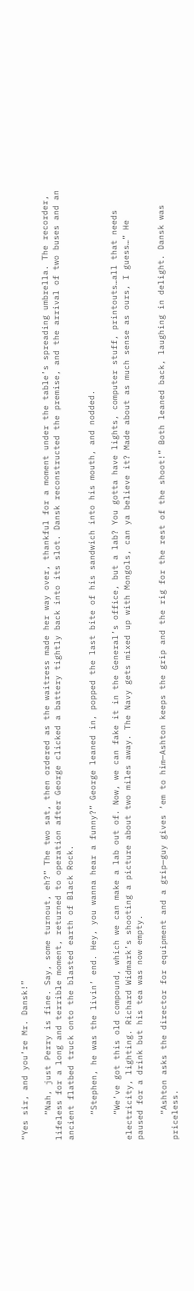“Yes sir, and you’re Mr. Dansk!”

     “Nah, just Perry is fine. Say, some turnout, eh?” The two sat, then ordered as the waitress made her way over, thankful for a moment under the table’s spreading umbrella. The recorder, lifeless for a long and terrible moment, returned to operation after George clicked a battery tightly back into its slot. Dansk reconstructed the premise, and the arrival of two buses and an ancient flatbed truck onto the blasted earth of Black Rock.

     “Stephen, he was the livin’ end. Hey, you wanna hear a funny?” George leaned in, popped the last bite of his sandwich into his mouth, and nodded.

     “We’ve got this old compound, which we can make a lab out of. Now, we can fake it in the General’s office, but a lab? You gotta have lights, computer stuff, printouts…all that needs electricity, lighting. Richard Widmark’s shooting a picture about two miles away. The Navy gets mixed up with Mongols, can ya believe it? Made about as much sense as ours, I guess…” He paused for a drink but his tea was now empty.

     “Ashton asks the director for equipment and a grip—guy gives ‘em to him—Ashton keeps the grip and the rig for the rest of the shoot!” Both leaned back, laughing in delight. Dansk was priceless.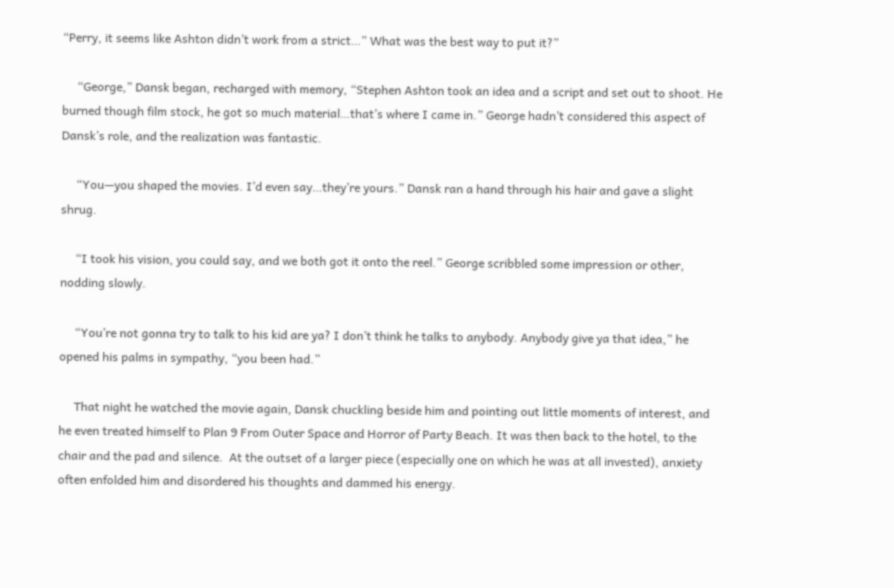“Perry, it seems like Ashton didn’t work from a strict…” What was the best way to put it?”

     “George,” Dansk began, recharged with memory, “Stephen Ashton took an idea and a script and set out to shoot. He burned though film stock, he got so much material…that’s where I came in.” George hadn’t considered this aspect of Dansk’s role, and the realization was fantastic.

     “You—you shaped the movies. I’d even say…they’re yours.” Dansk ran a hand through his hair and gave a slight shrug.

     “I took his vision, you could say, and we both got it onto the reel.” George scribbled some impression or other, nodding slowly.

     “You’re not gonna try to talk to his kid are ya? I don’t think he talks to anybody. Anybody give ya that idea,” he opened his palms in sympathy, “you been had.”

     That night he watched the movie again, Dansk chuckling beside him and pointing out little moments of interest, and he even treated himself to Plan 9 From Outer Space and Horror of Party Beach. It was then back to the hotel, to the chair and the pad and silence.  At the outset of a larger piece (especially one on which he was at all invested), anxiety often enfolded him and disordered his thoughts and dammed his energy.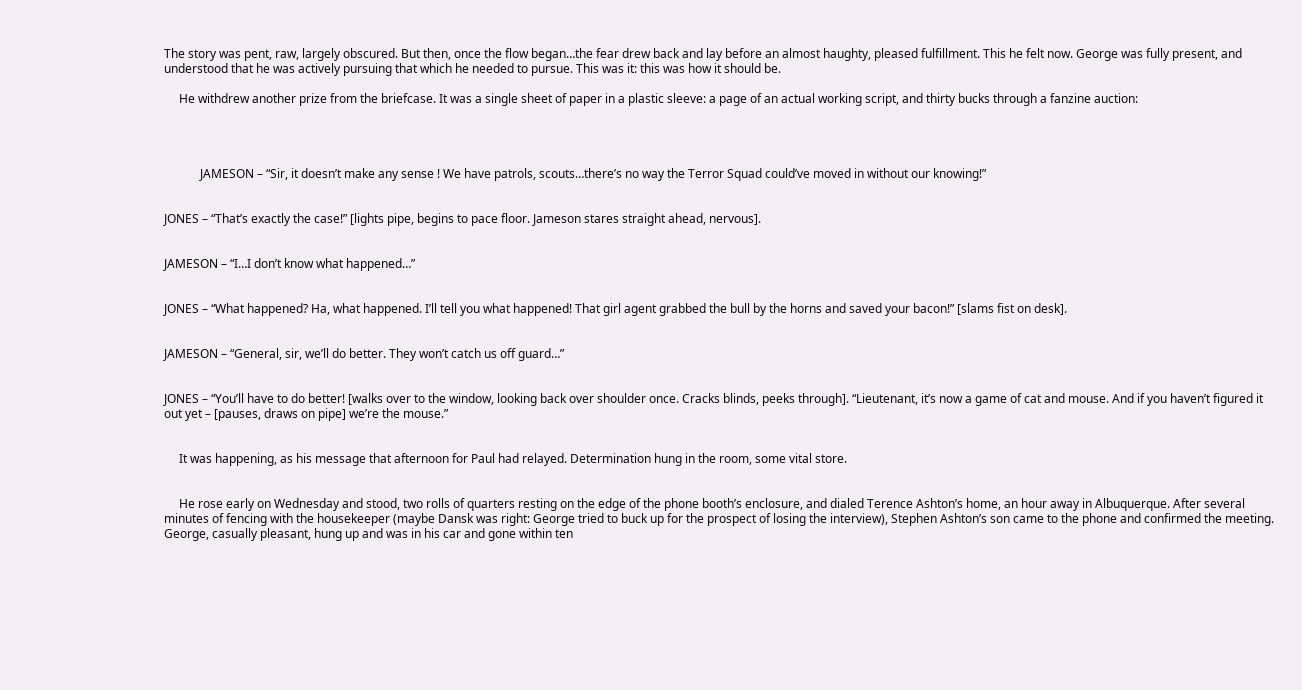The story was pent, raw, largely obscured. But then, once the flow began…the fear drew back and lay before an almost haughty, pleased fulfillment. This he felt now. George was fully present, and understood that he was actively pursuing that which he needed to pursue. This was it: this was how it should be.

     He withdrew another prize from the briefcase. It was a single sheet of paper in a plastic sleeve: a page of an actual working script, and thirty bucks through a fanzine auction:




            JAMESON – “Sir, it doesn’t make any sense ! We have patrols, scouts…there’s no way the Terror Squad could’ve moved in without our knowing!”


JONES – “That’s exactly the case!” [lights pipe, begins to pace floor. Jameson stares straight ahead, nervous].


JAMESON – “I…I don’t know what happened…”


JONES – “What happened? Ha, what happened. I’ll tell you what happened! That girl agent grabbed the bull by the horns and saved your bacon!” [slams fist on desk].


JAMESON – “General, sir, we’ll do better. They won’t catch us off guard…”


JONES – “You’ll have to do better! [walks over to the window, looking back over shoulder once. Cracks blinds, peeks through]. “Lieutenant, it’s now a game of cat and mouse. And if you haven’t figured it out yet – [pauses, draws on pipe] we’re the mouse.”


     It was happening, as his message that afternoon for Paul had relayed. Determination hung in the room, some vital store.


     He rose early on Wednesday and stood, two rolls of quarters resting on the edge of the phone booth’s enclosure, and dialed Terence Ashton’s home, an hour away in Albuquerque. After several minutes of fencing with the housekeeper (maybe Dansk was right: George tried to buck up for the prospect of losing the interview), Stephen Ashton’s son came to the phone and confirmed the meeting. George, casually pleasant, hung up and was in his car and gone within ten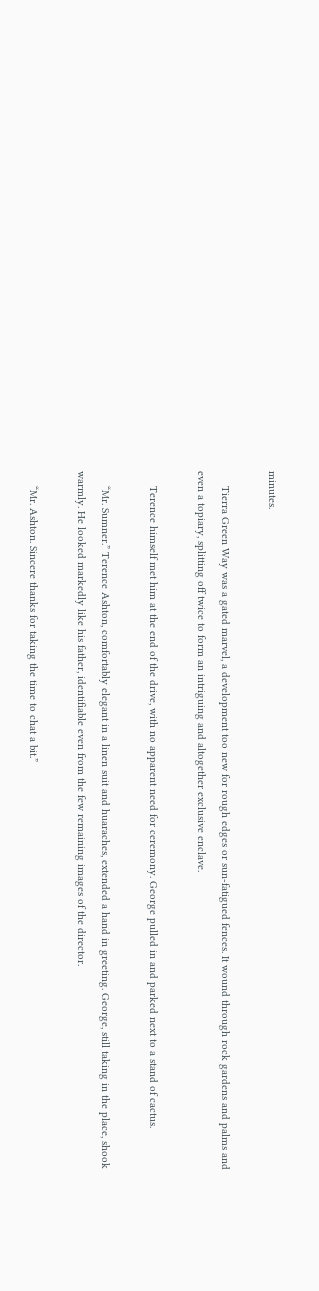minutes.

     Tierra Green Way was a gated marvel, a development too new for rough edges or sun-fatigued fences. It wound through rock gardens and palms and even a topiary, splitting off twice to form an intriguing and altogether exclusive enclave.

     Terence himself met him at the end of the drive, with no apparent need for ceremony. George pulled in and parked next to a stand of cactus.

     “Mr. Sumner.” Terence Ashton, comfortably elegant in a linen suit and huaraches, extended a hand in greeting. George, still taking in the place, shook warmly. He looked markedly like his father, identifiable even from the few remaining images of the director.

     “Mr. Ashton. Sincere thanks for taking the time to chat a bit.”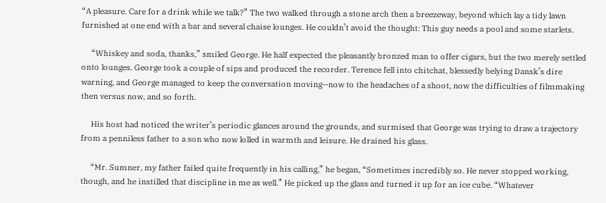“A pleasure. Care for a drink while we talk?” The two walked through a stone arch then a breezeway, beyond which lay a tidy lawn furnished at one end with a bar and several chaise lounges. He couldn’t avoid the thought: This guy needs a pool and some starlets.

     “Whiskey and soda, thanks,” smiled George. He half expected the pleasantly bronzed man to offer cigars, but the two merely settled onto lounges. George took a couple of sips and produced the recorder. Terence fell into chitchat, blessedly belying Dansk’s dire warning, and George managed to keep the conversation moving—now to the headaches of a shoot, now the difficulties of filmmaking then versus now, and so forth.

     His host had noticed the writer’s periodic glances around the grounds, and surmised that George was trying to draw a trajectory from a penniless father to a son who now lolled in warmth and leisure. He drained his glass.

     “Mr. Sumner, my father failed quite frequently in his calling,” he began, “Sometimes incredibly so. He never stopped working, though, and he instilled that discipline in me as well.” He picked up the glass and turned it up for an ice cube. “Whatever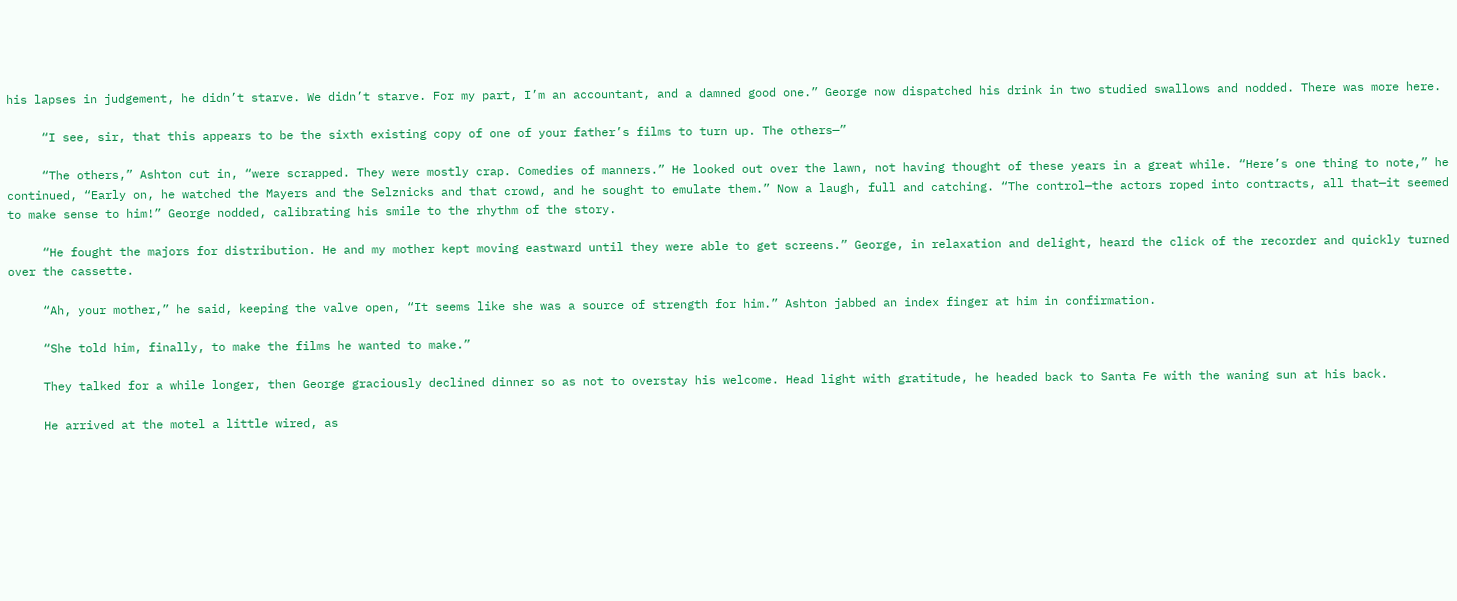his lapses in judgement, he didn’t starve. We didn’t starve. For my part, I’m an accountant, and a damned good one.” George now dispatched his drink in two studied swallows and nodded. There was more here.

     “I see, sir, that this appears to be the sixth existing copy of one of your father’s films to turn up. The others—”

     “The others,” Ashton cut in, “were scrapped. They were mostly crap. Comedies of manners.” He looked out over the lawn, not having thought of these years in a great while. “Here’s one thing to note,” he continued, “Early on, he watched the Mayers and the Selznicks and that crowd, and he sought to emulate them.” Now a laugh, full and catching. “The control—the actors roped into contracts, all that—it seemed to make sense to him!” George nodded, calibrating his smile to the rhythm of the story.

     “He fought the majors for distribution. He and my mother kept moving eastward until they were able to get screens.” George, in relaxation and delight, heard the click of the recorder and quickly turned over the cassette.

     “Ah, your mother,” he said, keeping the valve open, “It seems like she was a source of strength for him.” Ashton jabbed an index finger at him in confirmation.

     “She told him, finally, to make the films he wanted to make.”

     They talked for a while longer, then George graciously declined dinner so as not to overstay his welcome. Head light with gratitude, he headed back to Santa Fe with the waning sun at his back.

     He arrived at the motel a little wired, as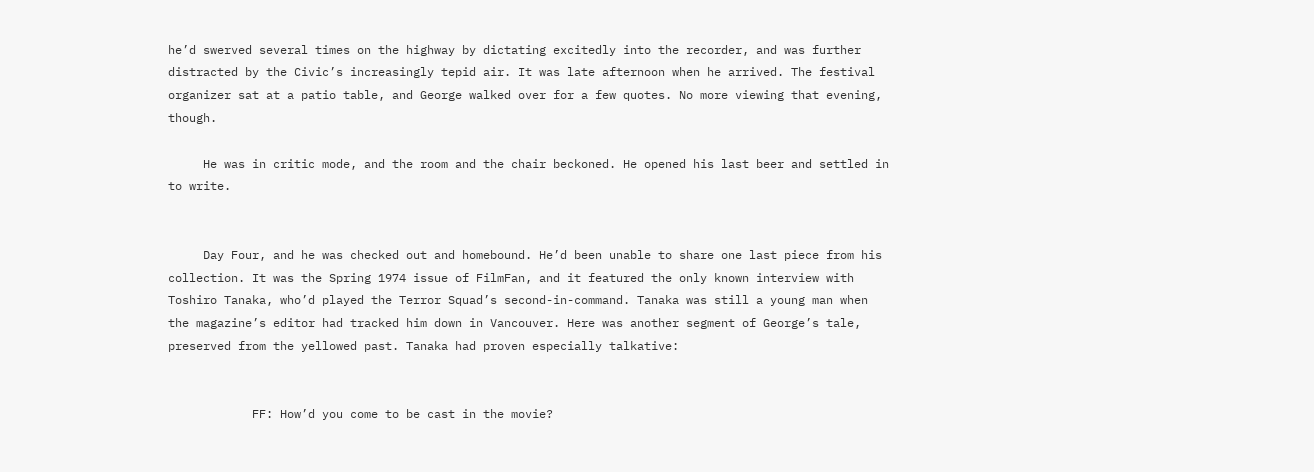he’d swerved several times on the highway by dictating excitedly into the recorder, and was further distracted by the Civic’s increasingly tepid air. It was late afternoon when he arrived. The festival organizer sat at a patio table, and George walked over for a few quotes. No more viewing that evening, though.

     He was in critic mode, and the room and the chair beckoned. He opened his last beer and settled in to write.


     Day Four, and he was checked out and homebound. He’d been unable to share one last piece from his collection. It was the Spring 1974 issue of FilmFan, and it featured the only known interview with Toshiro Tanaka, who’d played the Terror Squad’s second-in-command. Tanaka was still a young man when the magazine’s editor had tracked him down in Vancouver. Here was another segment of George’s tale, preserved from the yellowed past. Tanaka had proven especially talkative:


            FF: How’d you come to be cast in the movie?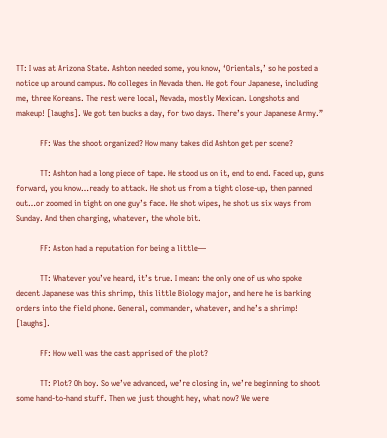TT: I was at Arizona State. Ashton needed some, you know, ‘Orientals,’ so he posted a notice up around campus. No colleges in Nevada then. He got four Japanese, including me, three Koreans. The rest were local, Nevada, mostly Mexican. Longshots and makeup! [laughs]. We got ten bucks a day, for two days. There’s your Japanese Army.”

            FF: Was the shoot organized? How many takes did Ashton get per scene?

            TT: Ashton had a long piece of tape. He stood us on it, end to end. Faced up, guns forward, you know…ready to attack. He shot us from a tight close-up, then panned out…or zoomed in tight on one guy’s face. He shot wipes, he shot us six ways from Sunday. And then charging, whatever, the whole bit.

            FF: Aston had a reputation for being a little—

            TT: Whatever you’ve heard, it’s true. I mean: the only one of us who spoke decent Japanese was this shrimp, this little Biology major, and here he is barking orders into the field phone. General, commander, whatever, and he’s a shrimp! [laughs].

            FF: How well was the cast apprised of the plot?

            TT: Plot? Oh boy. So we’ve advanced, we’re closing in, we’re beginning to shoot some hand-to-hand stuff. Then we just thought hey, what now? We were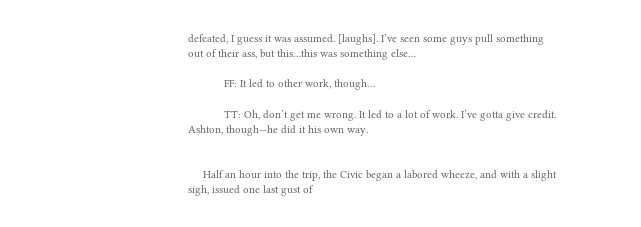defeated, I guess it was assumed. [laughs]. I’ve seen some guys pull something out of their ass, but this…this was something else…

            FF: It led to other work, though…

            TT: Oh, don’t get me wrong. It led to a lot of work. I’ve gotta give credit. Ashton, though—he did it his own way.


     Half an hour into the trip, the Civic began a labored wheeze, and with a slight sigh, issued one last gust of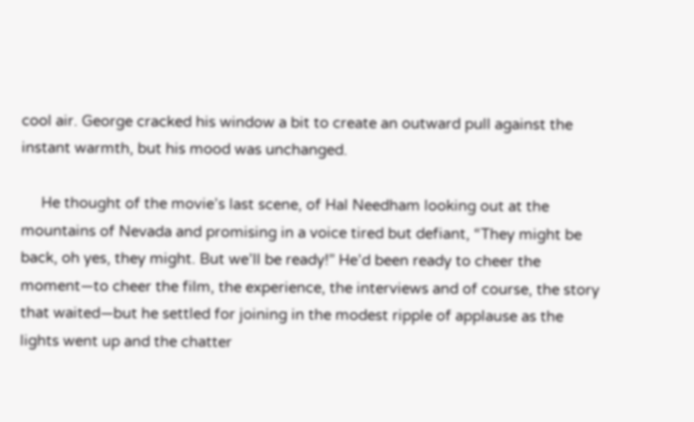cool air. George cracked his window a bit to create an outward pull against the instant warmth, but his mood was unchanged.

     He thought of the movie’s last scene, of Hal Needham looking out at the mountains of Nevada and promising in a voice tired but defiant, “They might be back, oh yes, they might. But we’ll be ready!” He’d been ready to cheer the moment—to cheer the film, the experience, the interviews and of course, the story that waited—but he settled for joining in the modest ripple of applause as the lights went up and the chatter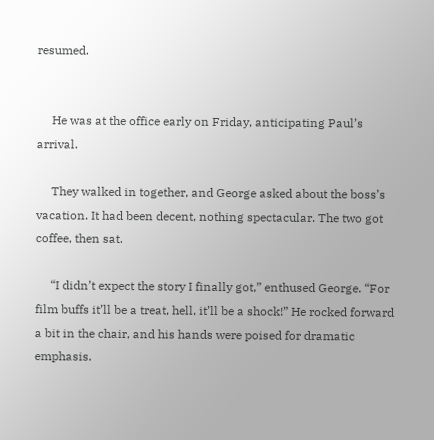resumed.


     He was at the office early on Friday, anticipating Paul’s arrival.

     They walked in together, and George asked about the boss’s vacation. It had been decent, nothing spectacular. The two got coffee, then sat.

     “I didn’t expect the story I finally got,” enthused George. “For film buffs it’ll be a treat, hell, it’ll be a shock!” He rocked forward a bit in the chair, and his hands were poised for dramatic emphasis.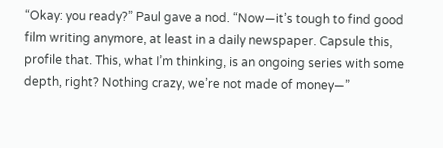“Okay: you ready?” Paul gave a nod. “Now—it’s tough to find good film writing anymore, at least in a daily newspaper. Capsule this, profile that. This, what I’m thinking, is an ongoing series with some depth, right? Nothing crazy, we’re not made of money—”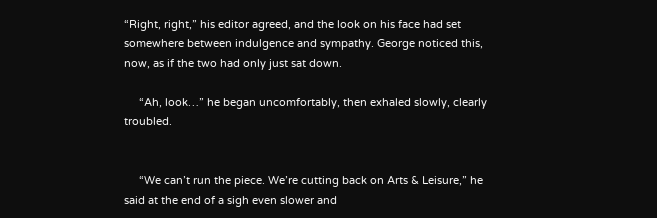“Right, right,” his editor agreed, and the look on his face had set somewhere between indulgence and sympathy. George noticed this, now, as if the two had only just sat down.

     “Ah, look…” he began uncomfortably, then exhaled slowly, clearly troubled.


     “We can’t run the piece. We’re cutting back on Arts & Leisure,” he said at the end of a sigh even slower and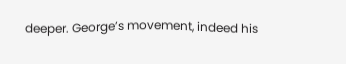deeper. George’s movement, indeed his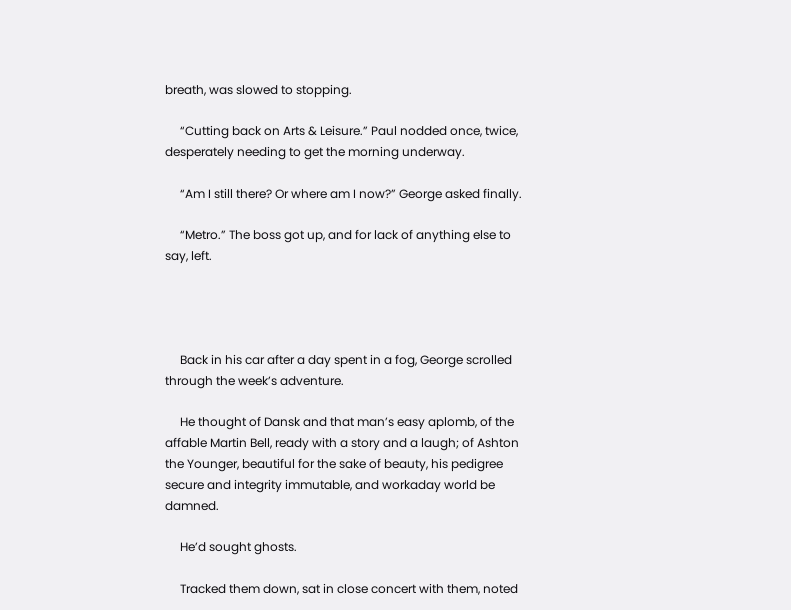breath, was slowed to stopping.

     “Cutting back on Arts & Leisure.” Paul nodded once, twice, desperately needing to get the morning underway.

     “Am I still there? Or where am I now?” George asked finally.

     “Metro.” The boss got up, and for lack of anything else to say, left.




     Back in his car after a day spent in a fog, George scrolled through the week’s adventure.

     He thought of Dansk and that man’s easy aplomb, of the affable Martin Bell, ready with a story and a laugh; of Ashton the Younger, beautiful for the sake of beauty, his pedigree secure and integrity immutable, and workaday world be damned.

     He’d sought ghosts.

     Tracked them down, sat in close concert with them, noted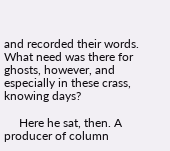and recorded their words. What need was there for ghosts, however, and especially in these crass, knowing days?

     Here he sat, then. A producer of column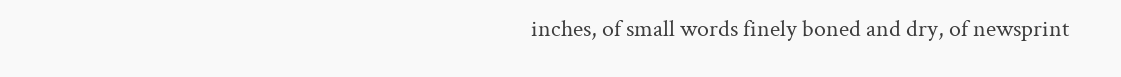inches, of small words finely boned and dry, of newsprint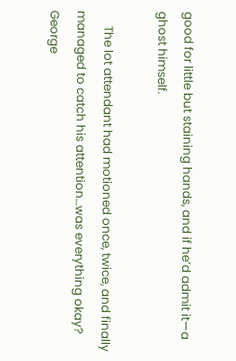good for little but staining hands, and if he’d admit it—a ghost himself.

     The lot attendant had motioned once, twice, and finally managed to catch his attention…was everything okay? George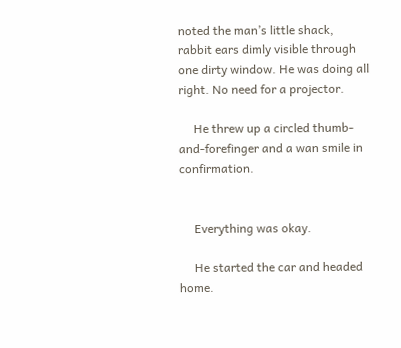noted the man’s little shack, rabbit ears dimly visible through one dirty window. He was doing all right. No need for a projector.

     He threw up a circled thumb-and-forefinger and a wan smile in confirmation.


     Everything was okay.

     He started the car and headed home.